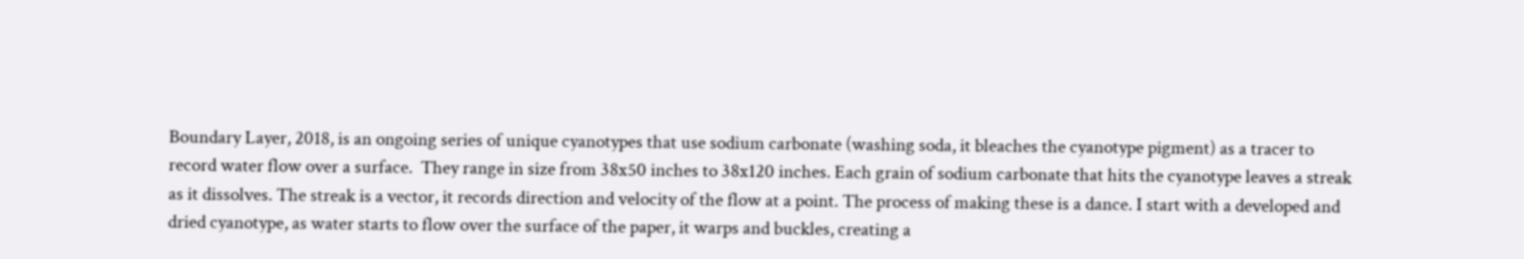Boundary Layer, 2018, is an ongoing series of unique cyanotypes that use sodium carbonate (washing soda, it bleaches the cyanotype pigment) as a tracer to record water flow over a surface.  They range in size from 38x50 inches to 38x120 inches. Each grain of sodium carbonate that hits the cyanotype leaves a streak as it dissolves. The streak is a vector, it records direction and velocity of the flow at a point. The process of making these is a dance. I start with a developed and dried cyanotype, as water starts to flow over the surface of the paper, it warps and buckles, creating a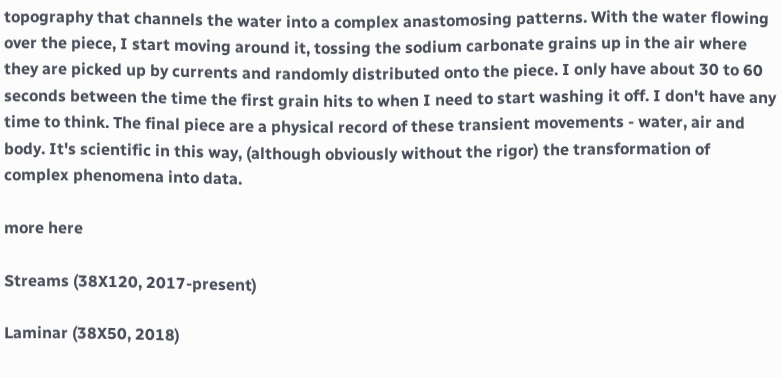topography that channels the water into a complex anastomosing patterns. With the water flowing over the piece, I start moving around it, tossing the sodium carbonate grains up in the air where they are picked up by currents and randomly distributed onto the piece. I only have about 30 to 60 seconds between the time the first grain hits to when I need to start washing it off. I don't have any time to think. The final piece are a physical record of these transient movements - water, air and body. It's scientific in this way, (although obviously without the rigor) the transformation of complex phenomena into data.

more here

Streams (38X120, 2017-present)

Laminar (38X50, 2018)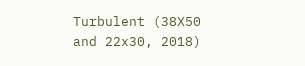Turbulent (38X50 and 22x30, 2018)